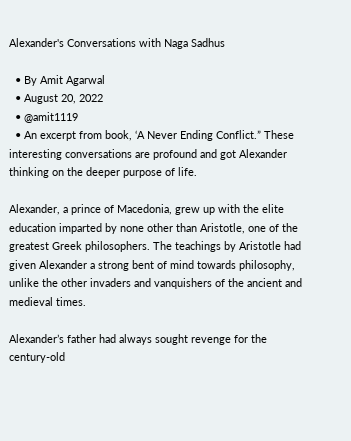Alexander's Conversations with Naga Sadhus

  • By Amit Agarwal
  • August 20, 2022
  • @amit1119
  • An excerpt from book, ‘A Never Ending Conflict.” These interesting conversations are profound and got Alexander thinking on the deeper purpose of life.

Alexander, a prince of Macedonia, grew up with the elite education imparted by none other than Aristotle, one of the greatest Greek philosophers. The teachings by Aristotle had given Alexander a strong bent of mind towards philosophy, unlike the other invaders and vanquishers of the ancient and medieval times.

Alexander’s father had always sought revenge for the century-old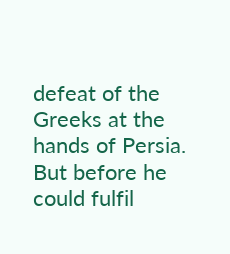defeat of the Greeks at the hands of Persia. But before he could fulfil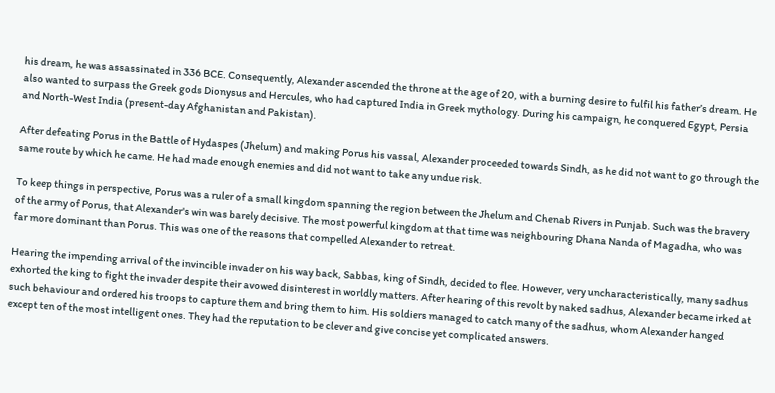his dream, he was assassinated in 336 BCE. Consequently, Alexander ascended the throne at the age of 20, with a burning desire to fulfil his father’s dream. He also wanted to surpass the Greek gods Dionysus and Hercules, who had captured India in Greek mythology. During his campaign, he conquered Egypt, Persia and North-West India (present-day Afghanistan and Pakistan).

After defeating Porus in the Battle of Hydaspes (Jhelum) and making Porus his vassal, Alexander proceeded towards Sindh, as he did not want to go through the same route by which he came. He had made enough enemies and did not want to take any undue risk.

To keep things in perspective, Porus was a ruler of a small kingdom spanning the region between the Jhelum and Chenab Rivers in Punjab. Such was the bravery of the army of Porus, that Alexander's win was barely decisive. The most powerful kingdom at that time was neighbouring Dhana Nanda of Magadha, who was far more dominant than Porus. This was one of the reasons that compelled Alexander to retreat.

Hearing the impending arrival of the invincible invader on his way back, Sabbas, king of Sindh, decided to flee. However, very uncharacteristically, many sadhus exhorted the king to fight the invader despite their avowed disinterest in worldly matters. After hearing of this revolt by naked sadhus, Alexander became irked at such behaviour and ordered his troops to capture them and bring them to him. His soldiers managed to catch many of the sadhus, whom Alexander hanged except ten of the most intelligent ones. They had the reputation to be clever and give concise yet complicated answers.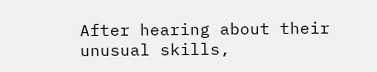After hearing about their unusual skills,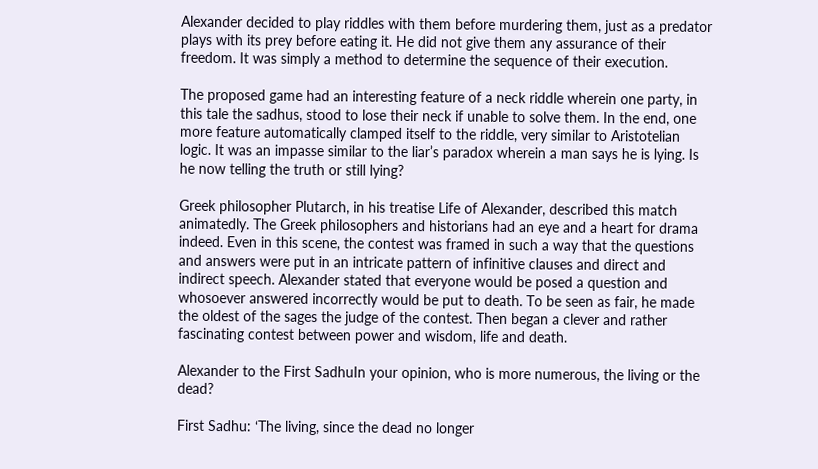Alexander decided to play riddles with them before murdering them, just as a predator plays with its prey before eating it. He did not give them any assurance of their freedom. It was simply a method to determine the sequence of their execution.

The proposed game had an interesting feature of a neck riddle wherein one party, in this tale the sadhus, stood to lose their neck if unable to solve them. In the end, one more feature automatically clamped itself to the riddle, very similar to Aristotelian logic. It was an impasse similar to the liar’s paradox wherein a man says he is lying. Is he now telling the truth or still lying?

Greek philosopher Plutarch, in his treatise Life of Alexander, described this match animatedly. The Greek philosophers and historians had an eye and a heart for drama indeed. Even in this scene, the contest was framed in such a way that the questions and answers were put in an intricate pattern of infinitive clauses and direct and indirect speech. Alexander stated that everyone would be posed a question and whosoever answered incorrectly would be put to death. To be seen as fair, he made the oldest of the sages the judge of the contest. Then began a clever and rather fascinating contest between power and wisdom, life and death.

Alexander to the First SadhuIn your opinion, who is more numerous, the living or the dead?

First Sadhu: ‘The living, since the dead no longer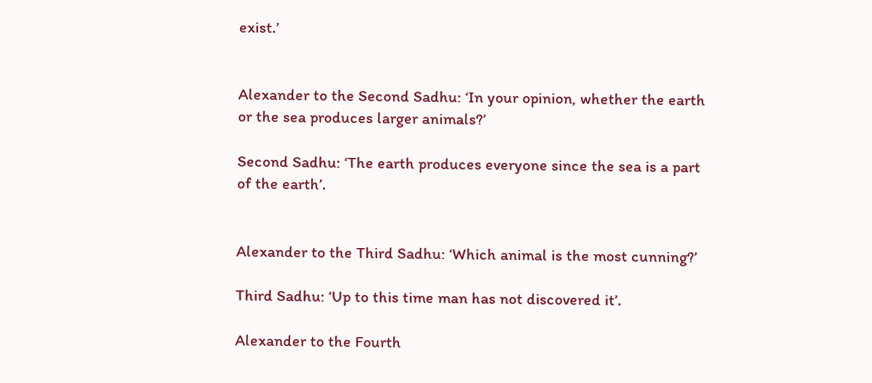exist.’


Alexander to the Second Sadhu: ‘In your opinion, whether the earth or the sea produces larger animals?’

Second Sadhu: ‘The earth produces everyone since the sea is a part of the earth’.


Alexander to the Third Sadhu: ‘Which animal is the most cunning?’

Third Sadhu: ‘Up to this time man has not discovered it’.

Alexander to the Fourth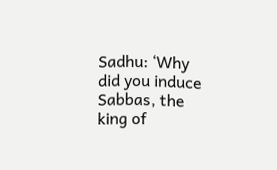Sadhu: ‘Why did you induce Sabbas, the king of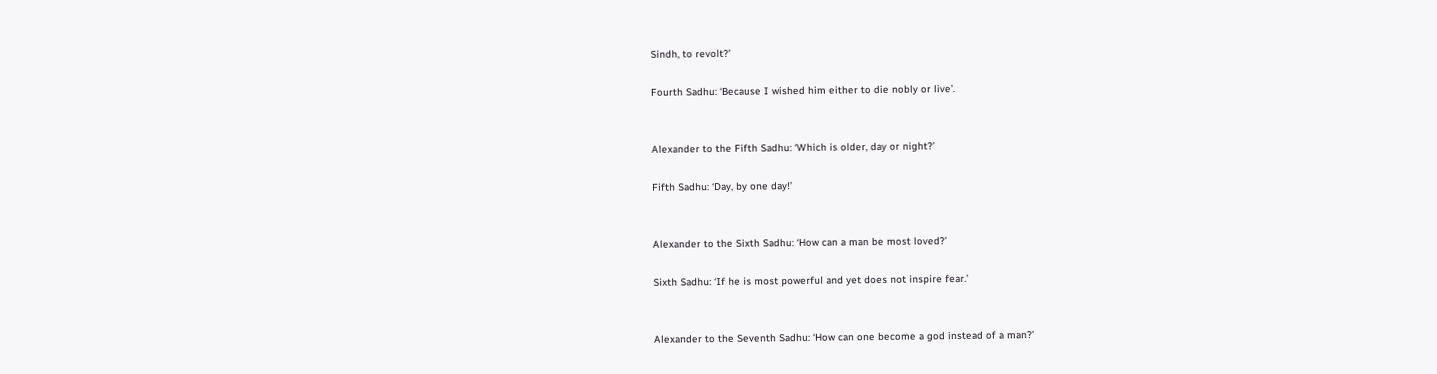Sindh, to revolt?’

Fourth Sadhu: ‘Because I wished him either to die nobly or live’.


Alexander to the Fifth Sadhu: ‘Which is older, day or night?’

Fifth Sadhu: ‘Day, by one day!’


Alexander to the Sixth Sadhu: ‘How can a man be most loved?’

Sixth Sadhu: ‘If he is most powerful and yet does not inspire fear.’


Alexander to the Seventh Sadhu: ‘How can one become a god instead of a man?’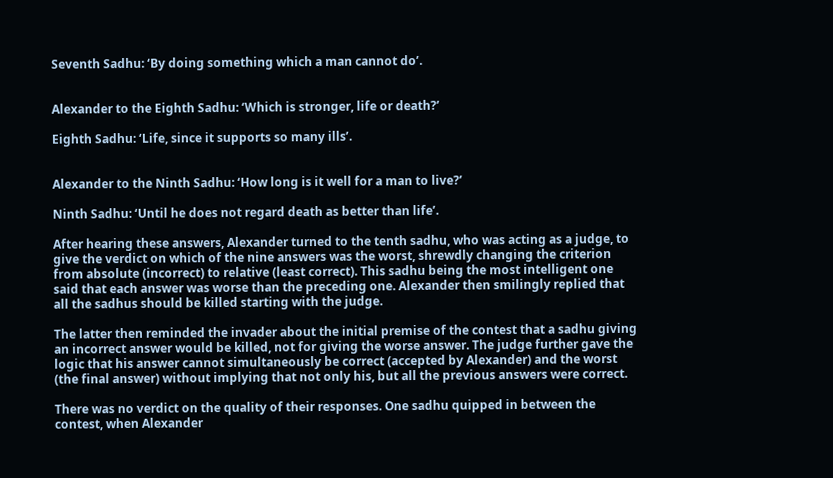Seventh Sadhu: ‘By doing something which a man cannot do’.


Alexander to the Eighth Sadhu: ‘Which is stronger, life or death?’

Eighth Sadhu: ‘Life, since it supports so many ills’.


Alexander to the Ninth Sadhu: ‘How long is it well for a man to live?’

Ninth Sadhu: ‘Until he does not regard death as better than life’.

After hearing these answers, Alexander turned to the tenth sadhu, who was acting as a judge, to give the verdict on which of the nine answers was the worst, shrewdly changing the criterion from absolute (incorrect) to relative (least correct). This sadhu being the most intelligent one said that each answer was worse than the preceding one. Alexander then smilingly replied that all the sadhus should be killed starting with the judge.

The latter then reminded the invader about the initial premise of the contest that a sadhu giving an incorrect answer would be killed, not for giving the worse answer. The judge further gave the logic that his answer cannot simultaneously be correct (accepted by Alexander) and the worst (the final answer) without implying that not only his, but all the previous answers were correct.

There was no verdict on the quality of their responses. One sadhu quipped in between the contest, when Alexander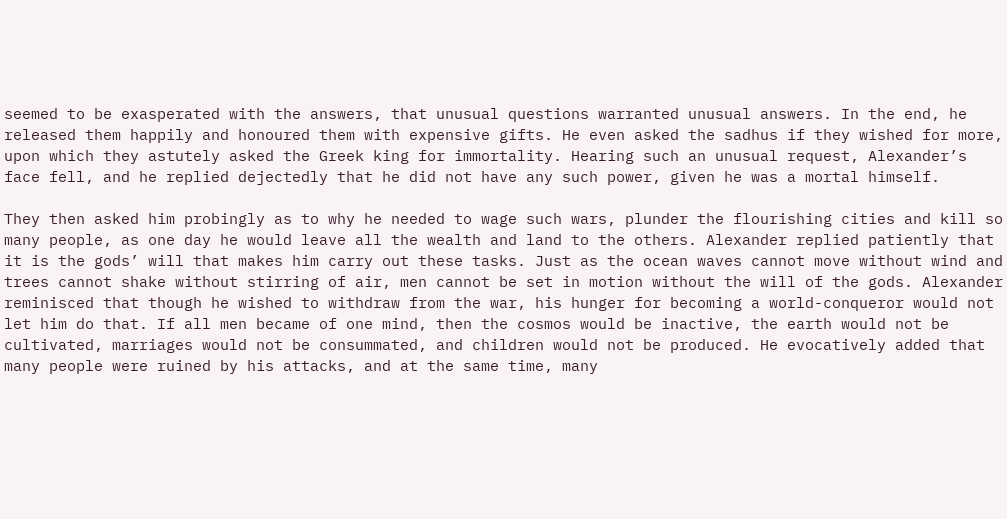seemed to be exasperated with the answers, that unusual questions warranted unusual answers. In the end, he released them happily and honoured them with expensive gifts. He even asked the sadhus if they wished for more, upon which they astutely asked the Greek king for immortality. Hearing such an unusual request, Alexander’s face fell, and he replied dejectedly that he did not have any such power, given he was a mortal himself.

They then asked him probingly as to why he needed to wage such wars, plunder the flourishing cities and kill so many people, as one day he would leave all the wealth and land to the others. Alexander replied patiently that it is the gods’ will that makes him carry out these tasks. Just as the ocean waves cannot move without wind and trees cannot shake without stirring of air, men cannot be set in motion without the will of the gods. Alexander reminisced that though he wished to withdraw from the war, his hunger for becoming a world-conqueror would not let him do that. If all men became of one mind, then the cosmos would be inactive, the earth would not be cultivated, marriages would not be consummated, and children would not be produced. He evocatively added that many people were ruined by his attacks, and at the same time, many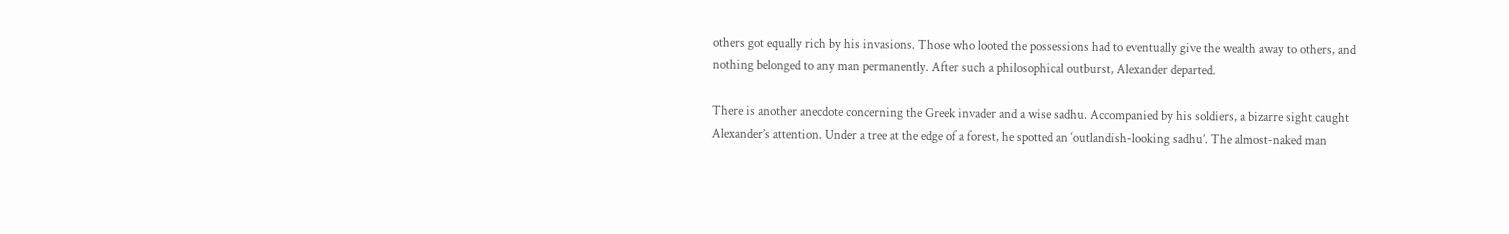others got equally rich by his invasions. Those who looted the possessions had to eventually give the wealth away to others, and nothing belonged to any man permanently. After such a philosophical outburst, Alexander departed.

There is another anecdote concerning the Greek invader and a wise sadhu. Accompanied by his soldiers, a bizarre sight caught Alexander’s attention. Under a tree at the edge of a forest, he spotted an ‘outlandish-looking sadhu’. The almost-naked man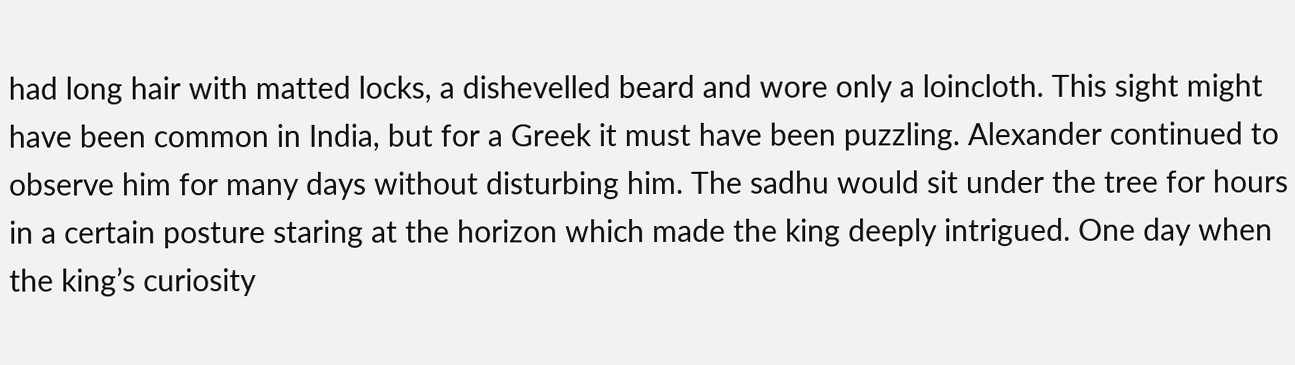had long hair with matted locks, a dishevelled beard and wore only a loincloth. This sight might have been common in India, but for a Greek it must have been puzzling. Alexander continued to observe him for many days without disturbing him. The sadhu would sit under the tree for hours in a certain posture staring at the horizon which made the king deeply intrigued. One day when the king’s curiosity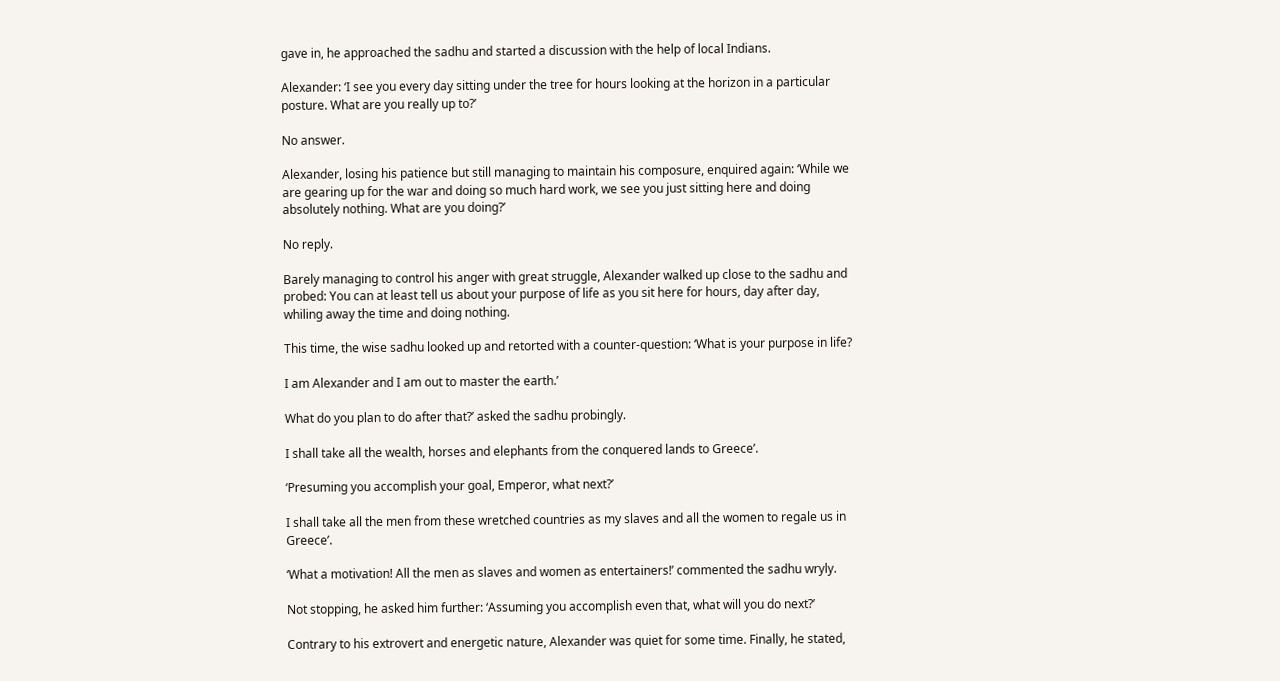gave in, he approached the sadhu and started a discussion with the help of local Indians.

Alexander: ‘I see you every day sitting under the tree for hours looking at the horizon in a particular posture. What are you really up to?’

No answer.

Alexander, losing his patience but still managing to maintain his composure, enquired again: ‘While we are gearing up for the war and doing so much hard work, we see you just sitting here and doing absolutely nothing. What are you doing?’

No reply.

Barely managing to control his anger with great struggle, Alexander walked up close to the sadhu and probed: You can at least tell us about your purpose of life as you sit here for hours, day after day, whiling away the time and doing nothing.

This time, the wise sadhu looked up and retorted with a counter-question: ‘What is your purpose in life?

I am Alexander and I am out to master the earth.’

What do you plan to do after that?’ asked the sadhu probingly.

I shall take all the wealth, horses and elephants from the conquered lands to Greece’.

‘Presuming you accomplish your goal, Emperor, what next?’

I shall take all the men from these wretched countries as my slaves and all the women to regale us in Greece’.

‘What a motivation! All the men as slaves and women as entertainers!’ commented the sadhu wryly.

Not stopping, he asked him further: ‘Assuming you accomplish even that, what will you do next?’

Contrary to his extrovert and energetic nature, Alexander was quiet for some time. Finally, he stated,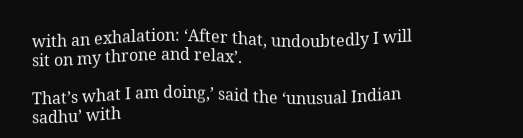with an exhalation: ‘After that, undoubtedly I will sit on my throne and relax’.

That’s what I am doing,’ said the ‘unusual Indian sadhu’ with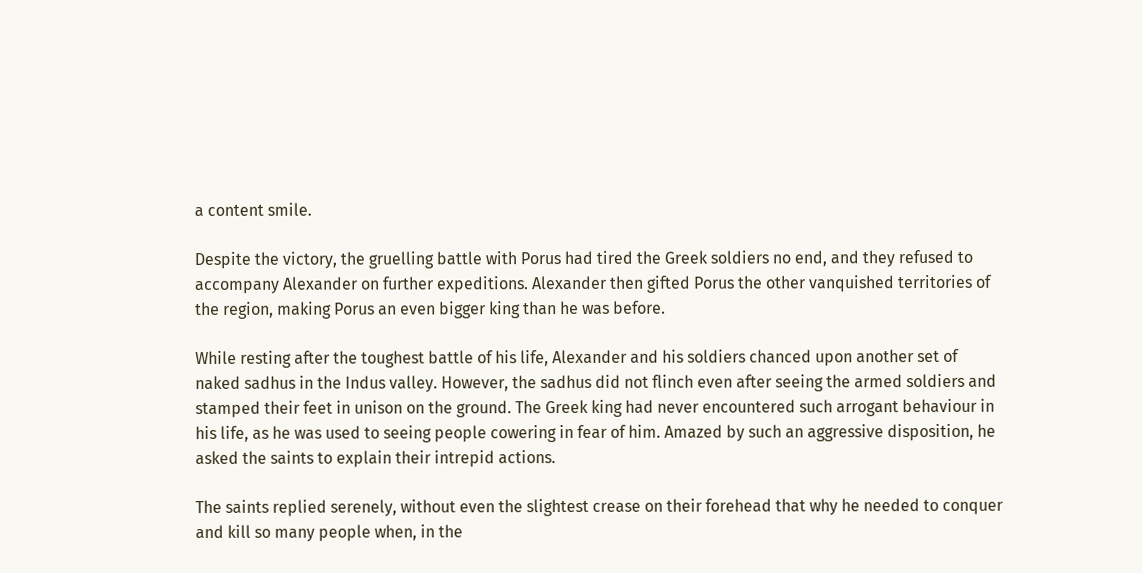a content smile.

Despite the victory, the gruelling battle with Porus had tired the Greek soldiers no end, and they refused to accompany Alexander on further expeditions. Alexander then gifted Porus the other vanquished territories of the region, making Porus an even bigger king than he was before.

While resting after the toughest battle of his life, Alexander and his soldiers chanced upon another set of naked sadhus in the Indus valley. However, the sadhus did not flinch even after seeing the armed soldiers and stamped their feet in unison on the ground. The Greek king had never encountered such arrogant behaviour in his life, as he was used to seeing people cowering in fear of him. Amazed by such an aggressive disposition, he asked the saints to explain their intrepid actions.

The saints replied serenely, without even the slightest crease on their forehead that why he needed to conquer and kill so many people when, in the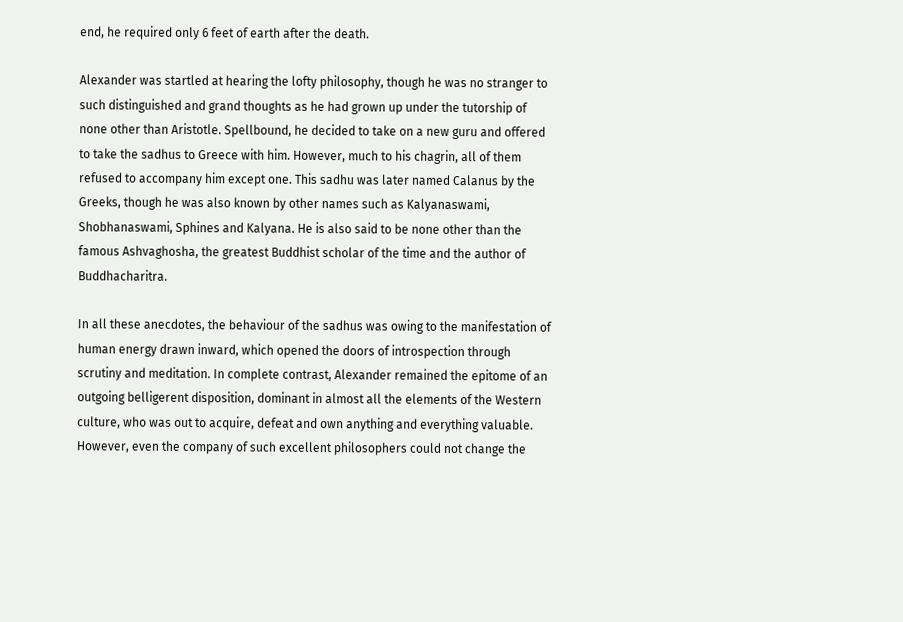end, he required only 6 feet of earth after the death.

Alexander was startled at hearing the lofty philosophy, though he was no stranger to such distinguished and grand thoughts as he had grown up under the tutorship of none other than Aristotle. Spellbound, he decided to take on a new guru and offered to take the sadhus to Greece with him. However, much to his chagrin, all of them refused to accompany him except one. This sadhu was later named Calanus by the Greeks, though he was also known by other names such as Kalyanaswami, Shobhanaswami, Sphines and Kalyana. He is also said to be none other than the famous Ashvaghosha, the greatest Buddhist scholar of the time and the author of Buddhacharitra.

In all these anecdotes, the behaviour of the sadhus was owing to the manifestation of human energy drawn inward, which opened the doors of introspection through scrutiny and meditation. In complete contrast, Alexander remained the epitome of an outgoing belligerent disposition, dominant in almost all the elements of the Western culture, who was out to acquire, defeat and own anything and everything valuable. However, even the company of such excellent philosophers could not change the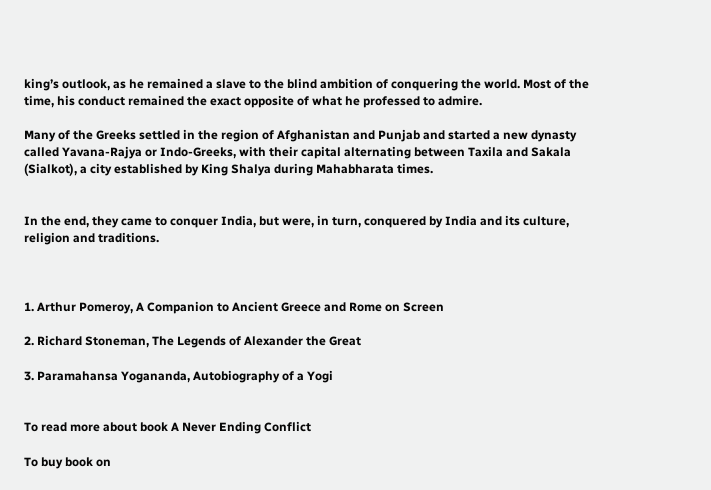king’s outlook, as he remained a slave to the blind ambition of conquering the world. Most of the time, his conduct remained the exact opposite of what he professed to admire.

Many of the Greeks settled in the region of Afghanistan and Punjab and started a new dynasty called Yavana-Rajya or Indo-Greeks, with their capital alternating between Taxila and Sakala (Sialkot), a city established by King Shalya during Mahabharata times.


In the end, they came to conquer India, but were, in turn, conquered by India and its culture, religion and traditions.



1. Arthur Pomeroy, A Companion to Ancient Greece and Rome on Screen

2. Richard Stoneman, The Legends of Alexander the Great

3. Paramahansa Yogananda, Autobiography of a Yogi


To read more about book A Never Ending Conflict

To buy book on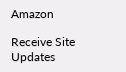Amazon

Receive Site Updates